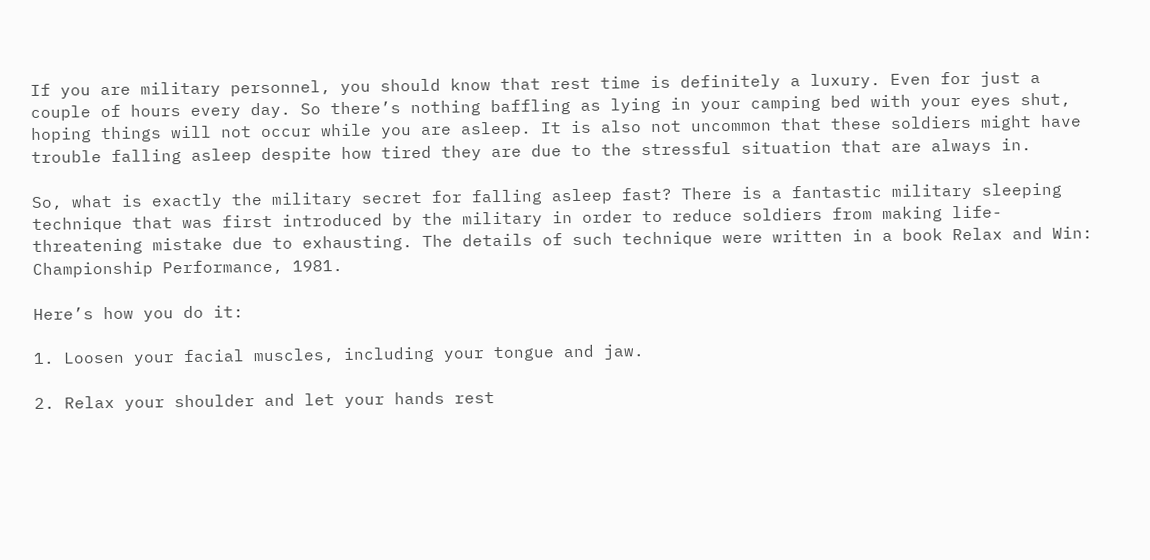If you are military personnel, you should know that rest time is definitely a luxury. Even for just a couple of hours every day. So there’s nothing baffling as lying in your camping bed with your eyes shut, hoping things will not occur while you are asleep. It is also not uncommon that these soldiers might have trouble falling asleep despite how tired they are due to the stressful situation that are always in.

So, what is exactly the military secret for falling asleep fast? There is a fantastic military sleeping technique that was first introduced by the military in order to reduce soldiers from making life-threatening mistake due to exhausting. The details of such technique were written in a book Relax and Win: Championship Performance, 1981.

Here’s how you do it:

1. Loosen your facial muscles, including your tongue and jaw.

2. Relax your shoulder and let your hands rest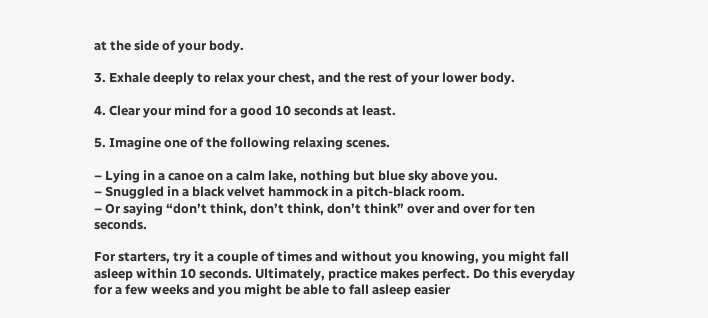at the side of your body.

3. Exhale deeply to relax your chest, and the rest of your lower body.

4. Clear your mind for a good 10 seconds at least.

5. Imagine one of the following relaxing scenes.

– Lying in a canoe on a calm lake, nothing but blue sky above you.
– Snuggled in a black velvet hammock in a pitch-black room.
– Or saying “don’t think, don’t think, don’t think” over and over for ten seconds.

For starters, try it a couple of times and without you knowing, you might fall asleep within 10 seconds. Ultimately, practice makes perfect. Do this everyday for a few weeks and you might be able to fall asleep easier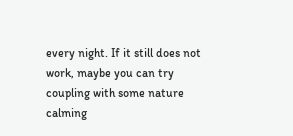every night. If it still does not work, maybe you can try coupling with some nature calming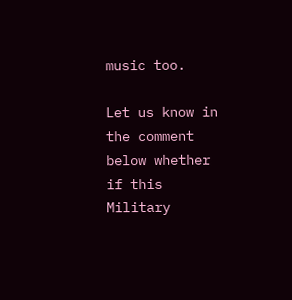music too.

Let us know in the comment below whether if this Military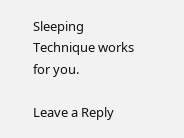Sleeping Technique works for you.

Leave a Reply